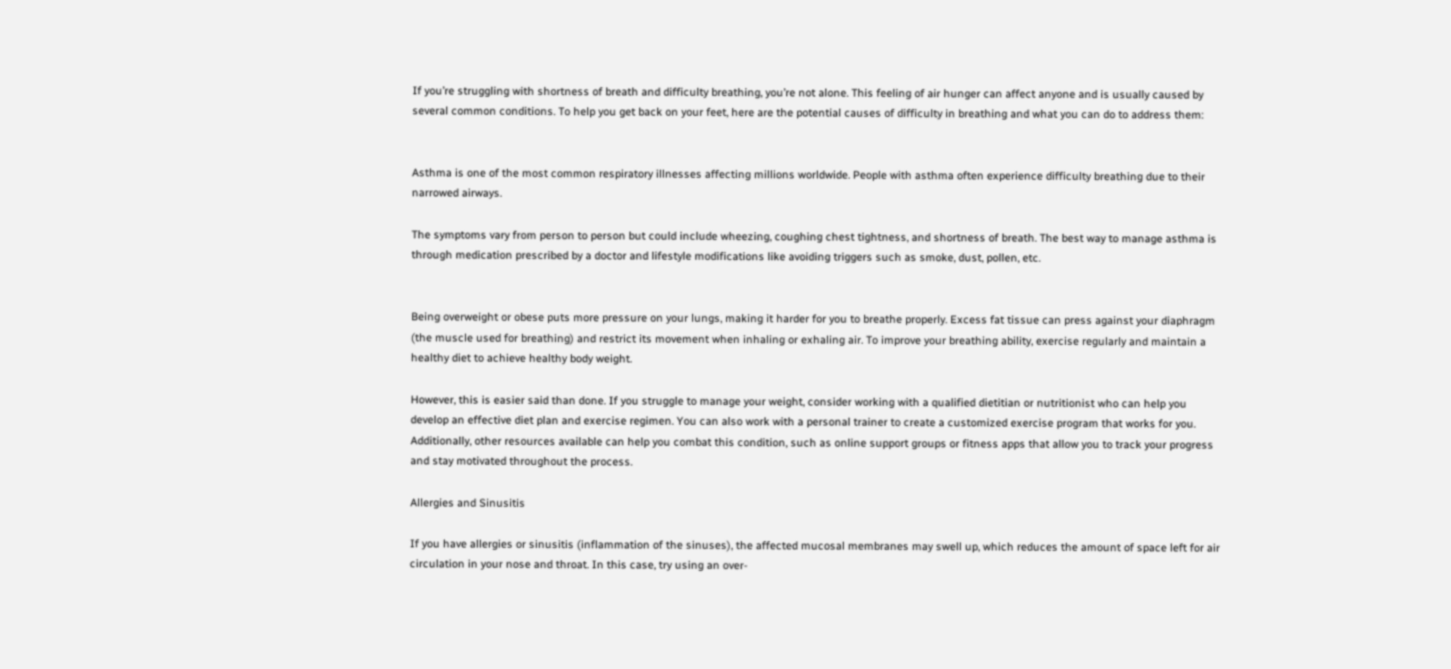If you’re struggling with shortness of breath and difficulty breathing, you’re not alone. This feeling of air hunger can affect anyone and is usually caused by several common conditions. To help you get back on your feet, here are the potential causes of difficulty in breathing and what you can do to address them:


Asthma is one of the most common respiratory illnesses affecting millions worldwide. People with asthma often experience difficulty breathing due to their narrowed airways.

The symptoms vary from person to person but could include wheezing, coughing chest tightness, and shortness of breath. The best way to manage asthma is through medication prescribed by a doctor and lifestyle modifications like avoiding triggers such as smoke, dust, pollen, etc.


Being overweight or obese puts more pressure on your lungs, making it harder for you to breathe properly. Excess fat tissue can press against your diaphragm (the muscle used for breathing) and restrict its movement when inhaling or exhaling air. To improve your breathing ability, exercise regularly and maintain a healthy diet to achieve healthy body weight.

However, this is easier said than done. If you struggle to manage your weight, consider working with a qualified dietitian or nutritionist who can help you develop an effective diet plan and exercise regimen. You can also work with a personal trainer to create a customized exercise program that works for you. Additionally, other resources available can help you combat this condition, such as online support groups or fitness apps that allow you to track your progress and stay motivated throughout the process.

Allergies and Sinusitis

If you have allergies or sinusitis (inflammation of the sinuses), the affected mucosal membranes may swell up, which reduces the amount of space left for air circulation in your nose and throat. In this case, try using an over-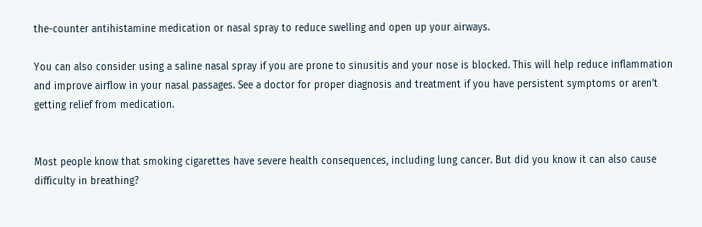the-counter antihistamine medication or nasal spray to reduce swelling and open up your airways.

You can also consider using a saline nasal spray if you are prone to sinusitis and your nose is blocked. This will help reduce inflammation and improve airflow in your nasal passages. See a doctor for proper diagnosis and treatment if you have persistent symptoms or aren’t getting relief from medication.


Most people know that smoking cigarettes have severe health consequences, including lung cancer. But did you know it can also cause difficulty in breathing?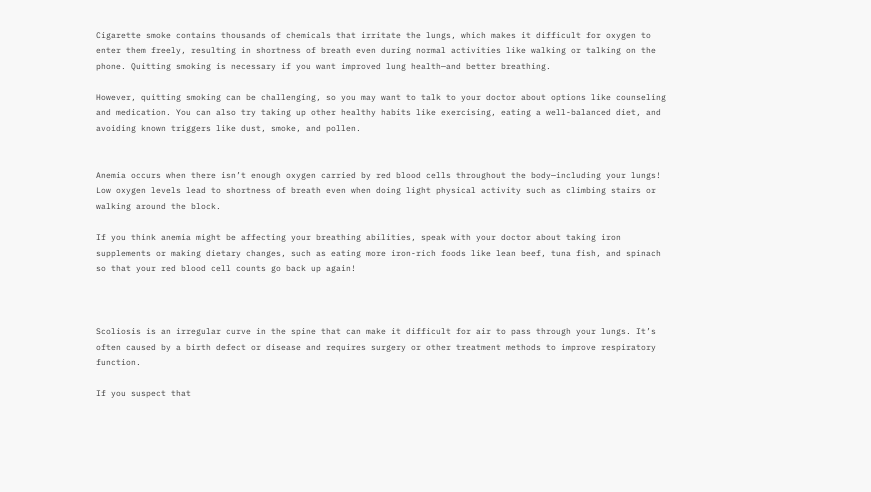Cigarette smoke contains thousands of chemicals that irritate the lungs, which makes it difficult for oxygen to enter them freely, resulting in shortness of breath even during normal activities like walking or talking on the phone. Quitting smoking is necessary if you want improved lung health—and better breathing.

However, quitting smoking can be challenging, so you may want to talk to your doctor about options like counseling and medication. You can also try taking up other healthy habits like exercising, eating a well-balanced diet, and avoiding known triggers like dust, smoke, and pollen.


Anemia occurs when there isn’t enough oxygen carried by red blood cells throughout the body—including your lungs! Low oxygen levels lead to shortness of breath even when doing light physical activity such as climbing stairs or walking around the block.

If you think anemia might be affecting your breathing abilities, speak with your doctor about taking iron supplements or making dietary changes, such as eating more iron-rich foods like lean beef, tuna fish, and spinach so that your red blood cell counts go back up again!



Scoliosis is an irregular curve in the spine that can make it difficult for air to pass through your lungs. It’s often caused by a birth defect or disease and requires surgery or other treatment methods to improve respiratory function.

If you suspect that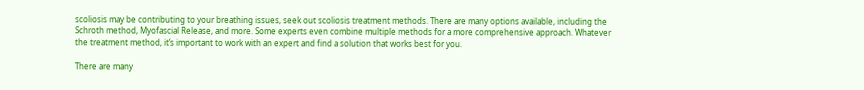scoliosis may be contributing to your breathing issues, seek out scoliosis treatment methods. There are many options available, including the Schroth method, Myofascial Release, and more. Some experts even combine multiple methods for a more comprehensive approach. Whatever the treatment method, it’s important to work with an expert and find a solution that works best for you.

There are many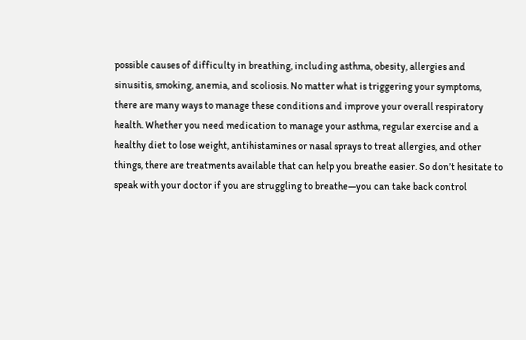possible causes of difficulty in breathing, including asthma, obesity, allergies and sinusitis, smoking, anemia, and scoliosis. No matter what is triggering your symptoms, there are many ways to manage these conditions and improve your overall respiratory health. Whether you need medication to manage your asthma, regular exercise and a healthy diet to lose weight, antihistamines or nasal sprays to treat allergies, and other things, there are treatments available that can help you breathe easier. So don’t hesitate to speak with your doctor if you are struggling to breathe—you can take back control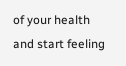of your health and start feeling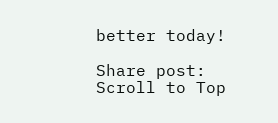better today!

Share post:
Scroll to Top